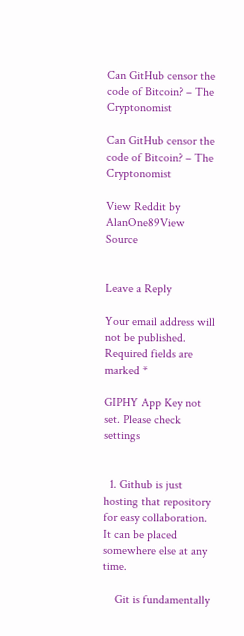Can GitHub censor the code of Bitcoin? – The Cryptonomist

Can GitHub censor the code of Bitcoin? – The Cryptonomist

View Reddit by AlanOne89View Source


Leave a Reply

Your email address will not be published. Required fields are marked *

GIPHY App Key not set. Please check settings


  1. Github is just hosting that repository for easy collaboration. It can be placed somewhere else at any time.

    Git is fundamentally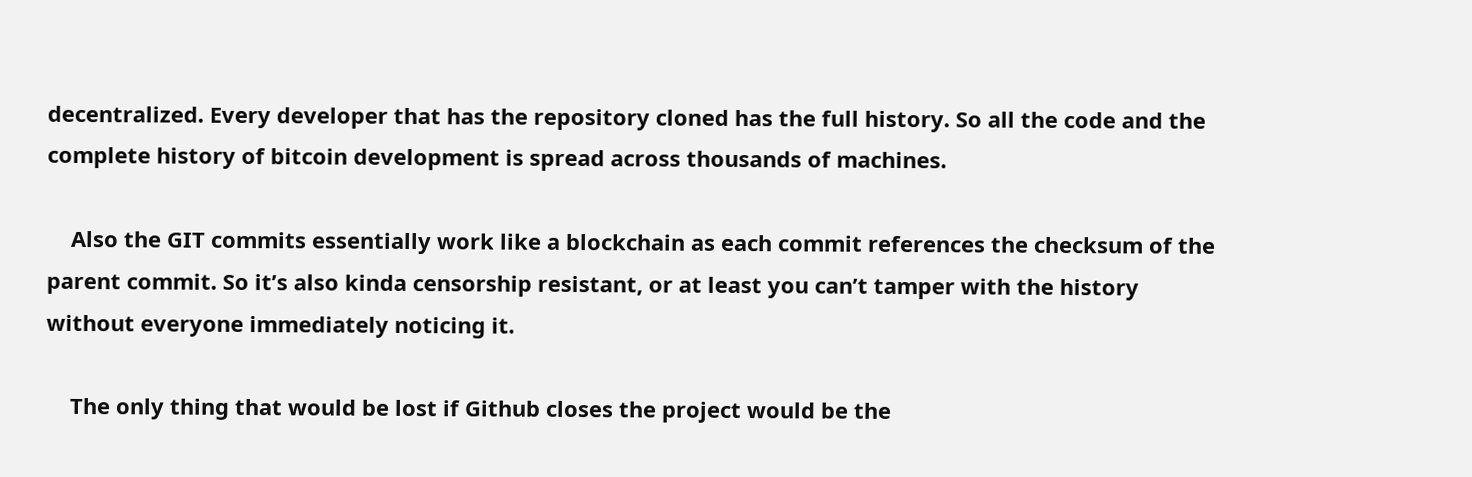decentralized. Every developer that has the repository cloned has the full history. So all the code and the complete history of bitcoin development is spread across thousands of machines.

    Also the GIT commits essentially work like a blockchain as each commit references the checksum of the parent commit. So it’s also kinda censorship resistant, or at least you can’t tamper with the history without everyone immediately noticing it.

    The only thing that would be lost if Github closes the project would be the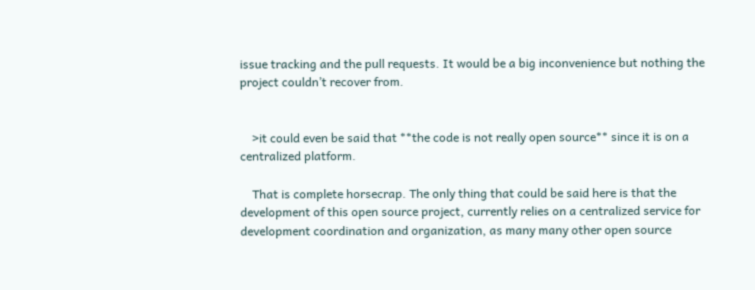issue tracking and the pull requests. It would be a big inconvenience but nothing the project couldn’t recover from.


    >it could even be said that **the code is not really open source** since it is on a centralized platform.

    That is complete horsecrap. The only thing that could be said here is that the development of this open source project, currently relies on a centralized service for development coordination and organization, as many many other open source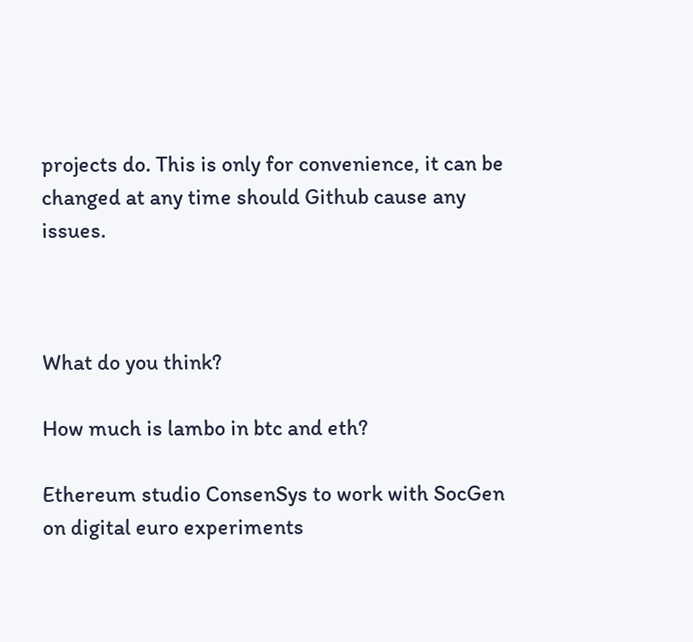projects do. This is only for convenience, it can be changed at any time should Github cause any issues.



What do you think?

How much is lambo in btc and eth?

Ethereum studio ConsenSys to work with SocGen on digital euro experiments